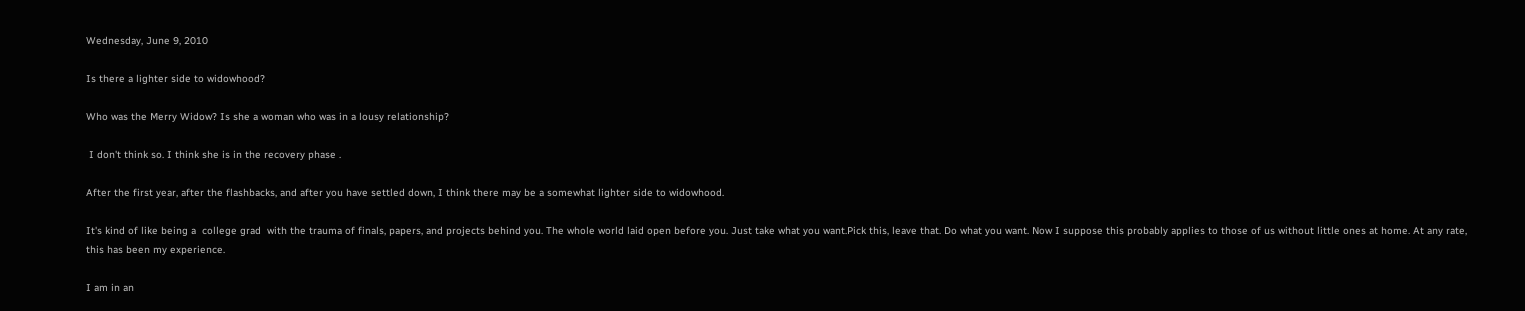Wednesday, June 9, 2010

Is there a lighter side to widowhood?

Who was the Merry Widow? Is she a woman who was in a lousy relationship?

 I don't think so. I think she is in the recovery phase .

After the first year, after the flashbacks, and after you have settled down, I think there may be a somewhat lighter side to widowhood.

It's kind of like being a  college grad  with the trauma of finals, papers, and projects behind you. The whole world laid open before you. Just take what you want.Pick this, leave that. Do what you want. Now I suppose this probably applies to those of us without little ones at home. At any rate, this has been my experience.

I am in an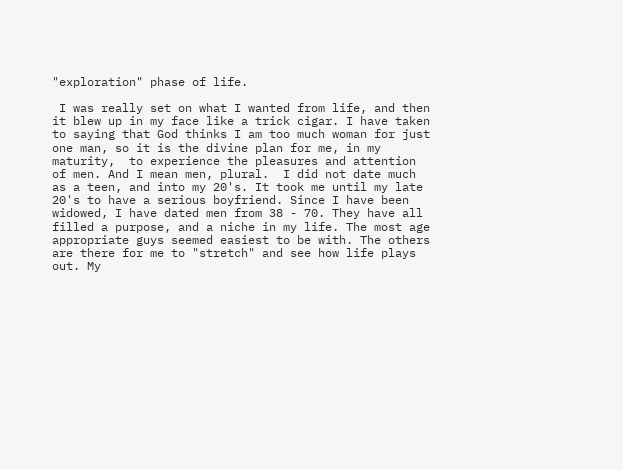"exploration" phase of life.

 I was really set on what I wanted from life, and then it blew up in my face like a trick cigar. I have taken to saying that God thinks I am too much woman for just one man, so it is the divine plan for me, in my maturity,  to experience the pleasures and attention of men. And I mean men, plural.  I did not date much as a teen, and into my 20's. It took me until my late 20's to have a serious boyfriend. Since I have been widowed, I have dated men from 38 - 70. They have all filled a purpose, and a niche in my life. The most age appropriate guys seemed easiest to be with. The others are there for me to "stretch" and see how life plays out. My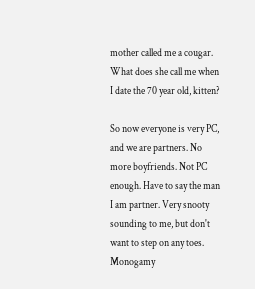mother called me a cougar. What does she call me when I date the 70 year old, kitten?

So now everyone is very PC, and we are partners. No more boyfriends. Not PC enough. Have to say the man I am partner. Very snooty sounding to me, but don't want to step on any toes. Monogamy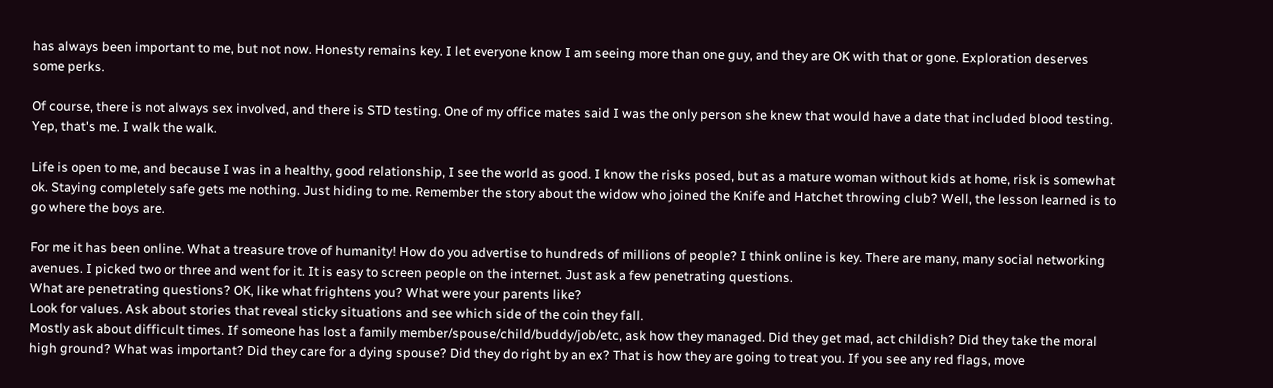has always been important to me, but not now. Honesty remains key. I let everyone know I am seeing more than one guy, and they are OK with that or gone. Exploration deserves some perks.

Of course, there is not always sex involved, and there is STD testing. One of my office mates said I was the only person she knew that would have a date that included blood testing. Yep, that's me. I walk the walk.

Life is open to me, and because I was in a healthy, good relationship, I see the world as good. I know the risks posed, but as a mature woman without kids at home, risk is somewhat ok. Staying completely safe gets me nothing. Just hiding to me. Remember the story about the widow who joined the Knife and Hatchet throwing club? Well, the lesson learned is to go where the boys are.

For me it has been online. What a treasure trove of humanity! How do you advertise to hundreds of millions of people? I think online is key. There are many, many social networking avenues. I picked two or three and went for it. It is easy to screen people on the internet. Just ask a few penetrating questions.
What are penetrating questions? OK, like what frightens you? What were your parents like?
Look for values. Ask about stories that reveal sticky situations and see which side of the coin they fall.
Mostly ask about difficult times. If someone has lost a family member/spouse/child/buddy/job/etc, ask how they managed. Did they get mad, act childish? Did they take the moral high ground? What was important? Did they care for a dying spouse? Did they do right by an ex? That is how they are going to treat you. If you see any red flags, move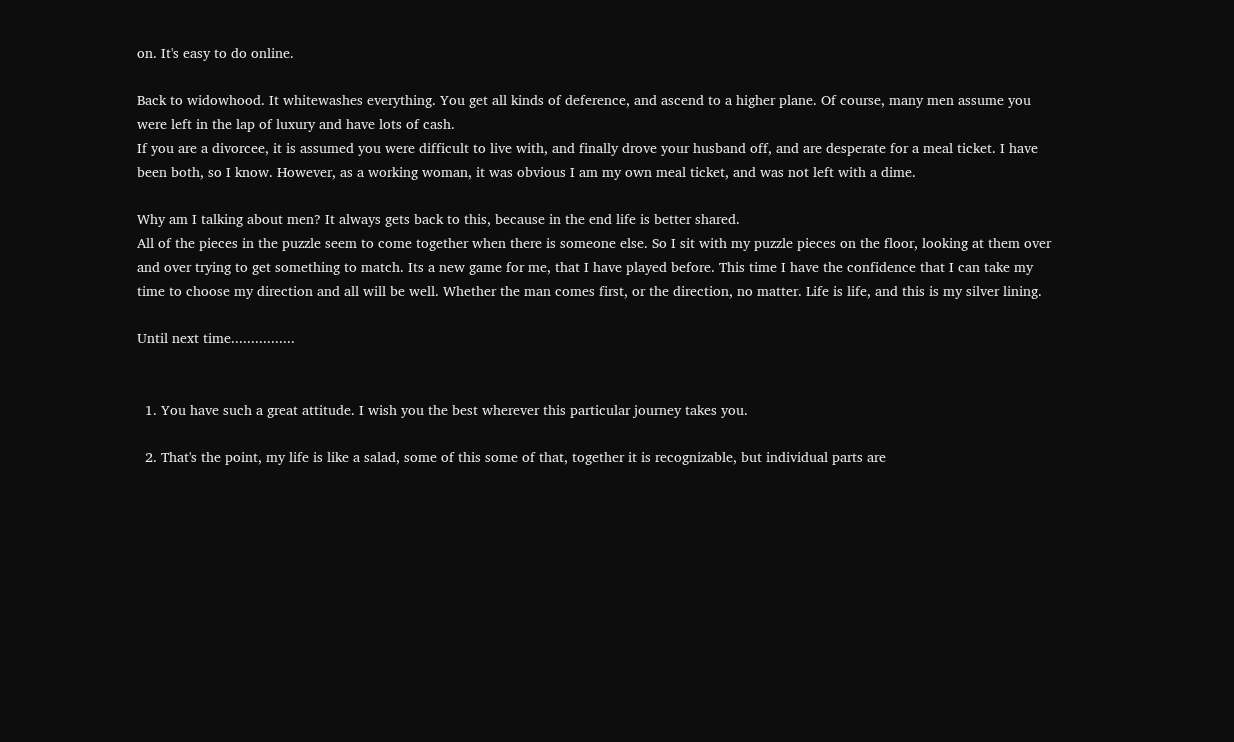on. It's easy to do online.

Back to widowhood. It whitewashes everything. You get all kinds of deference, and ascend to a higher plane. Of course, many men assume you were left in the lap of luxury and have lots of cash.
If you are a divorcee, it is assumed you were difficult to live with, and finally drove your husband off, and are desperate for a meal ticket. I have been both, so I know. However, as a working woman, it was obvious I am my own meal ticket, and was not left with a dime.

Why am I talking about men? It always gets back to this, because in the end life is better shared.
All of the pieces in the puzzle seem to come together when there is someone else. So I sit with my puzzle pieces on the floor, looking at them over and over trying to get something to match. Its a new game for me, that I have played before. This time I have the confidence that I can take my time to choose my direction and all will be well. Whether the man comes first, or the direction, no matter. Life is life, and this is my silver lining.

Until next time................


  1. You have such a great attitude. I wish you the best wherever this particular journey takes you.

  2. That's the point, my life is like a salad, some of this some of that, together it is recognizable, but individual parts are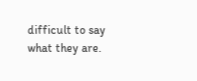difficult to say what they are.